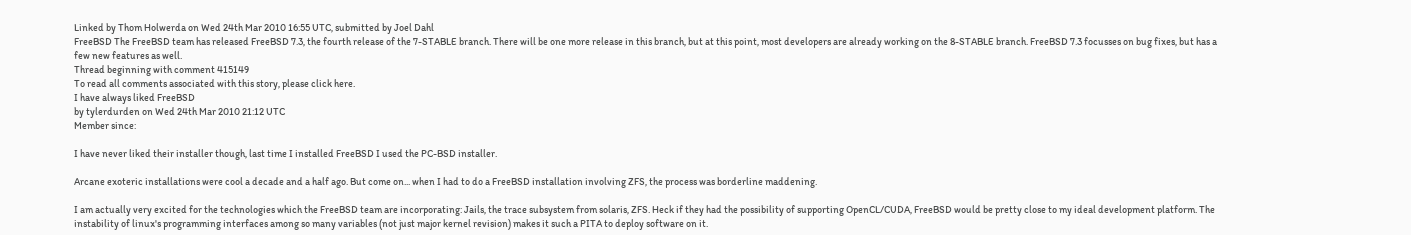Linked by Thom Holwerda on Wed 24th Mar 2010 16:55 UTC, submitted by Joel Dahl
FreeBSD The FreeBSD team has released FreeBSD 7.3, the fourth release of the 7-STABLE branch. There will be one more release in this branch, but at this point, most developers are already working on the 8-STABLE branch. FreeBSD 7.3 focusses on bug fixes, but has a few new features as well.
Thread beginning with comment 415149
To read all comments associated with this story, please click here.
I have always liked FreeBSD
by tylerdurden on Wed 24th Mar 2010 21:12 UTC
Member since:

I have never liked their installer though, last time I installed FreeBSD I used the PC-BSD installer.

Arcane exoteric installations were cool a decade and a half ago. But come on... when I had to do a FreeBSD installation involving ZFS, the process was borderline maddening.

I am actually very excited for the technologies which the FreeBSD team are incorporating: Jails, the trace subsystem from solaris, ZFS. Heck if they had the possibility of supporting OpenCL/CUDA, FreeBSD would be pretty close to my ideal development platform. The instability of linux's programming interfaces among so many variables (not just major kernel revision) makes it such a PITA to deploy software on it.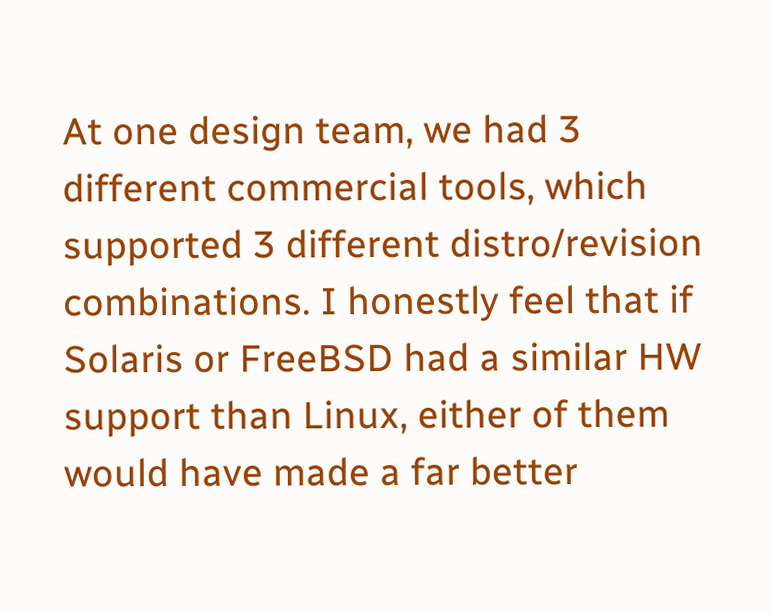At one design team, we had 3 different commercial tools, which supported 3 different distro/revision combinations. I honestly feel that if Solaris or FreeBSD had a similar HW support than Linux, either of them would have made a far better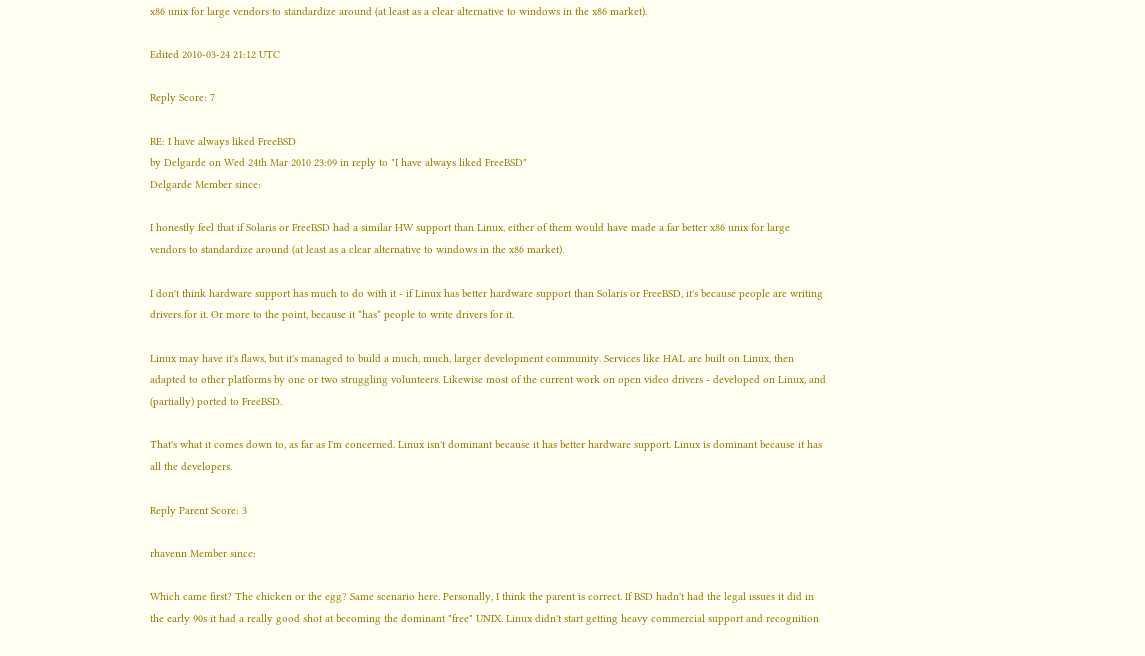x86 unix for large vendors to standardize around (at least as a clear alternative to windows in the x86 market).

Edited 2010-03-24 21:12 UTC

Reply Score: 7

RE: I have always liked FreeBSD
by Delgarde on Wed 24th Mar 2010 23:09 in reply to "I have always liked FreeBSD"
Delgarde Member since:

I honestly feel that if Solaris or FreeBSD had a similar HW support than Linux, either of them would have made a far better x86 unix for large vendors to standardize around (at least as a clear alternative to windows in the x86 market).

I don't think hardware support has much to do with it - if Linux has better hardware support than Solaris or FreeBSD, it's because people are writing drivers for it. Or more to the point, because it *has* people to write drivers for it.

Linux may have it's flaws, but it's managed to build a much, much, larger development community. Services like HAL are built on Linux, then adapted to other platforms by one or two struggling volunteers. Likewise most of the current work on open video drivers - developed on Linux, and (partially) ported to FreeBSD.

That's what it comes down to, as far as I'm concerned. Linux isn't dominant because it has better hardware support. Linux is dominant because it has all the developers.

Reply Parent Score: 3

rhavenn Member since:

Which came first? The chicken or the egg? Same scenario here. Personally, I think the parent is correct. If BSD hadn't had the legal issues it did in the early 90s it had a really good shot at becoming the dominant "free" UNIX. Linux didn't start getting heavy commercial support and recognition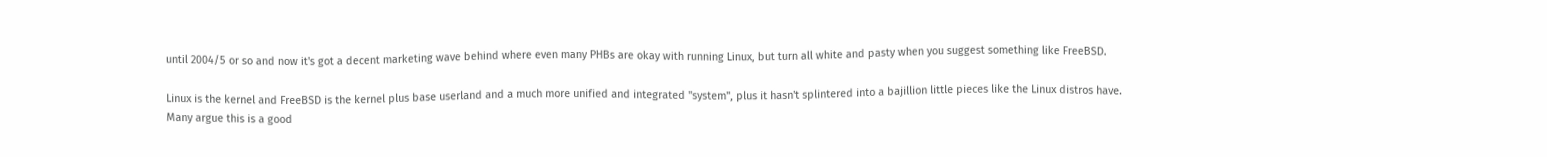until 2004/5 or so and now it's got a decent marketing wave behind where even many PHBs are okay with running Linux, but turn all white and pasty when you suggest something like FreeBSD.

Linux is the kernel and FreeBSD is the kernel plus base userland and a much more unified and integrated "system", plus it hasn't splintered into a bajillion little pieces like the Linux distros have. Many argue this is a good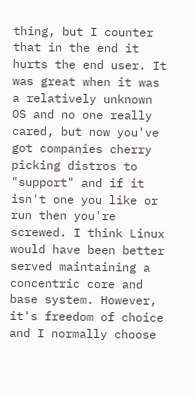thing, but I counter that in the end it hurts the end user. It was great when it was a relatively unknown OS and no one really cared, but now you've got companies cherry picking distros to "support" and if it isn't one you like or run then you're screwed. I think Linux would have been better served maintaining a concentric core and base system. However, it's freedom of choice and I normally choose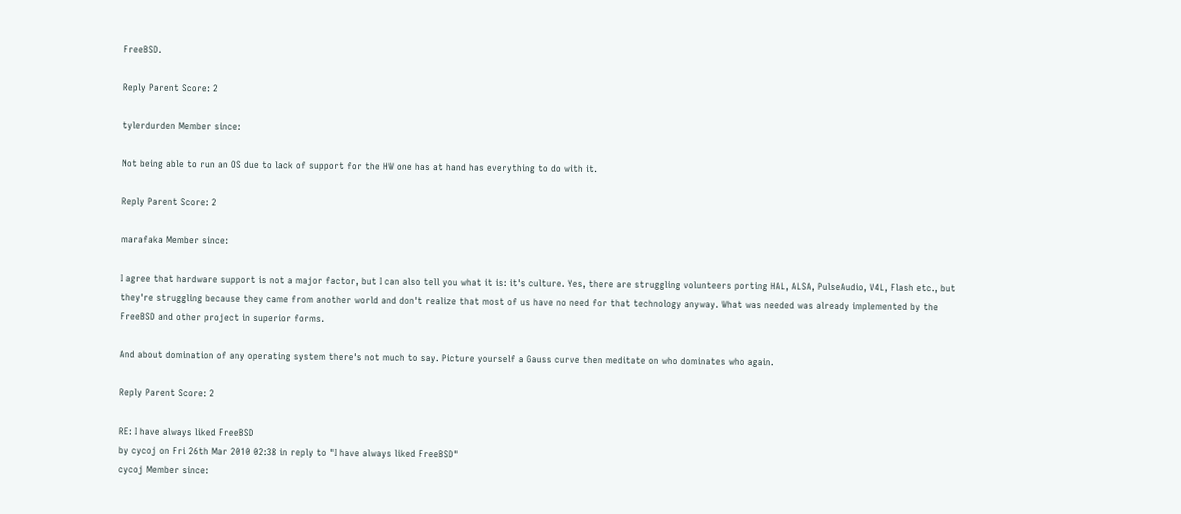FreeBSD.

Reply Parent Score: 2

tylerdurden Member since:

Not being able to run an OS due to lack of support for the HW one has at hand has everything to do with it.

Reply Parent Score: 2

marafaka Member since:

I agree that hardware support is not a major factor, but I can also tell you what it is: it's culture. Yes, there are struggling volunteers porting HAL, ALSA, PulseAudio, V4L, Flash etc., but they're struggling because they came from another world and don't realize that most of us have no need for that technology anyway. What was needed was already implemented by the FreeBSD and other project in superior forms.

And about domination of any operating system there's not much to say. Picture yourself a Gauss curve then meditate on who dominates who again.

Reply Parent Score: 2

RE: I have always liked FreeBSD
by cycoj on Fri 26th Mar 2010 02:38 in reply to "I have always liked FreeBSD"
cycoj Member since: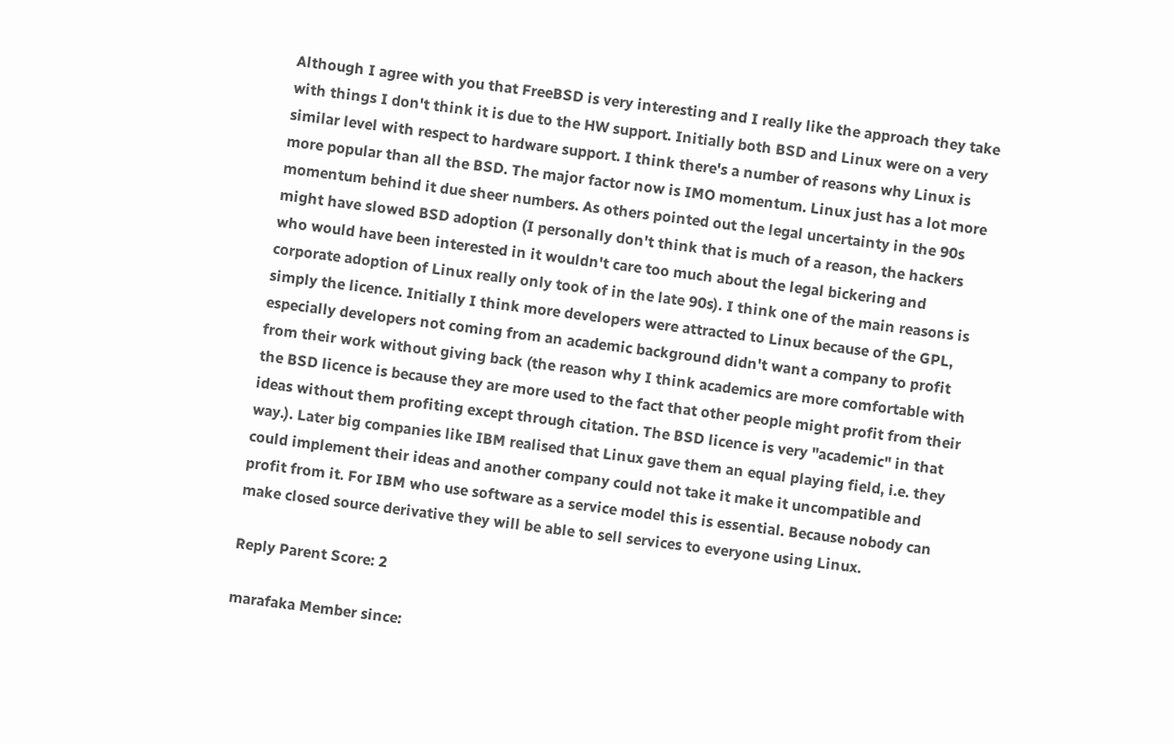Although I agree with you that FreeBSD is very interesting and I really like the approach they take with things I don't think it is due to the HW support. Initially both BSD and Linux were on a very similar level with respect to hardware support. I think there's a number of reasons why Linux is more popular than all the BSD. The major factor now is IMO momentum. Linux just has a lot more momentum behind it due sheer numbers. As others pointed out the legal uncertainty in the 90s might have slowed BSD adoption (I personally don't think that is much of a reason, the hackers who would have been interested in it wouldn't care too much about the legal bickering and corporate adoption of Linux really only took of in the late 90s). I think one of the main reasons is simply the licence. Initially I think more developers were attracted to Linux because of the GPL, especially developers not coming from an academic background didn't want a company to profit from their work without giving back (the reason why I think academics are more comfortable with the BSD licence is because they are more used to the fact that other people might profit from their ideas without them profiting except through citation. The BSD licence is very "academic" in that way.). Later big companies like IBM realised that Linux gave them an equal playing field, i.e. they could implement their ideas and another company could not take it make it uncompatible and profit from it. For IBM who use software as a service model this is essential. Because nobody can make closed source derivative they will be able to sell services to everyone using Linux.

Reply Parent Score: 2

marafaka Member since: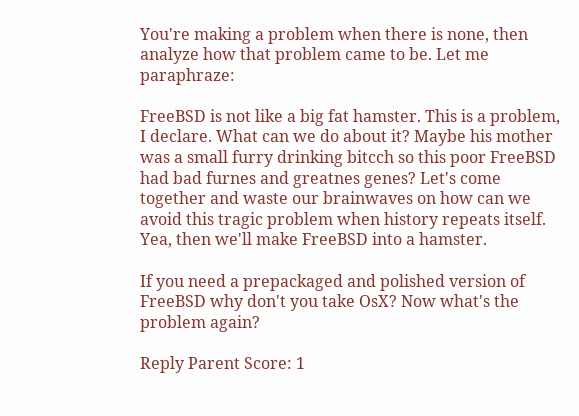You're making a problem when there is none, then analyze how that problem came to be. Let me paraphraze:

FreeBSD is not like a big fat hamster. This is a problem, I declare. What can we do about it? Maybe his mother was a small furry drinking bitcch so this poor FreeBSD had bad furnes and greatnes genes? Let's come together and waste our brainwaves on how can we avoid this tragic problem when history repeats itself. Yea, then we'll make FreeBSD into a hamster.

If you need a prepackaged and polished version of FreeBSD why don't you take OsX? Now what's the problem again?

Reply Parent Score: 1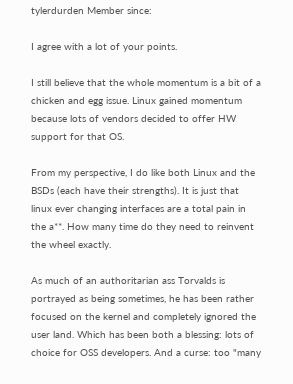tylerdurden Member since:

I agree with a lot of your points.

I still believe that the whole momentum is a bit of a chicken and egg issue. Linux gained momentum because lots of vendors decided to offer HW support for that OS.

From my perspective, I do like both Linux and the BSDs (each have their strengths). It is just that linux ever changing interfaces are a total pain in the a**. How many time do they need to reinvent the wheel exactly.

As much of an authoritarian ass Torvalds is portrayed as being sometimes, he has been rather focused on the kernel and completely ignored the user land. Which has been both a blessing: lots of choice for OSS developers. And a curse: too "many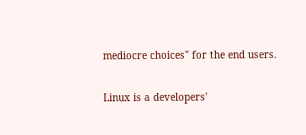mediocre choices" for the end users.

Linux is a developers'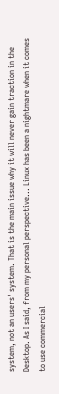system, not an users' system. That is the main issue why it will never gain traction in the Desktop. As I said, from my personal perspective... Linux has been a nightmare when it comes to use commercial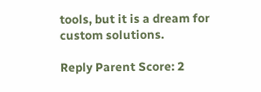tools, but it is a dream for custom solutions.

Reply Parent Score: 2